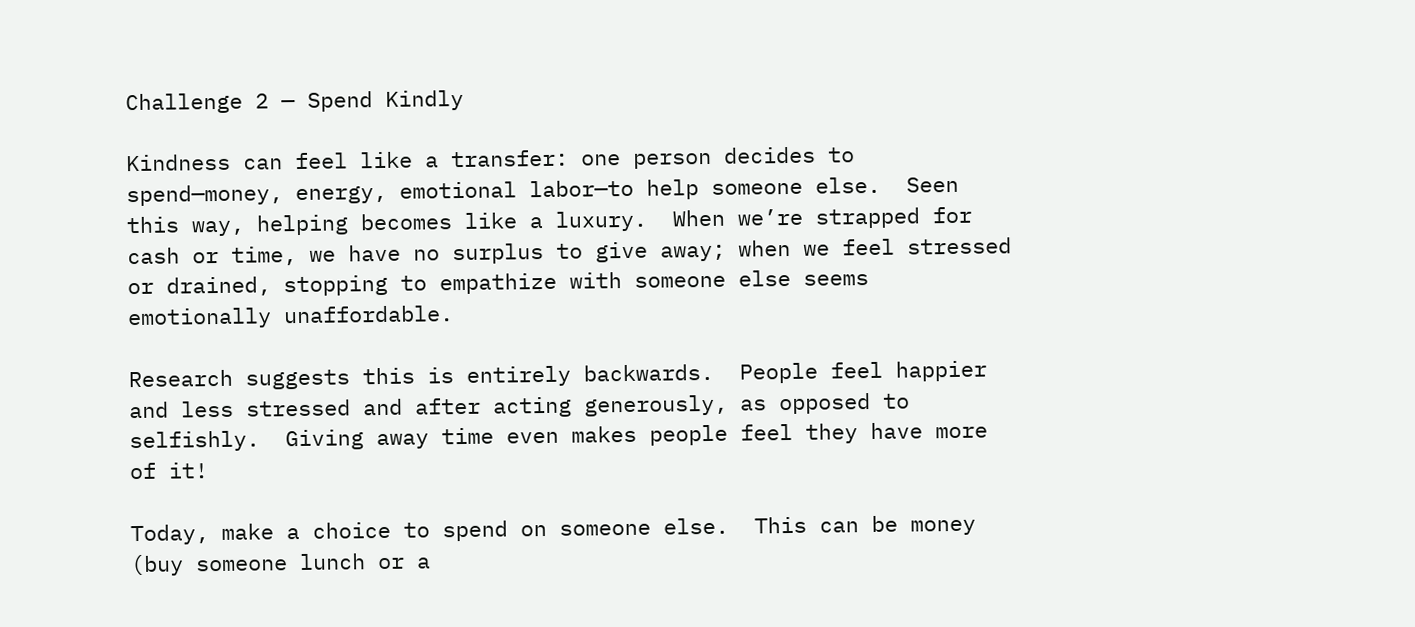Challenge 2 — Spend Kindly

Kindness can feel like a transfer: one person decides to spend—money, energy, emotional labor—to help someone else.  Seen this way, helping becomes like a luxury.  When we’re strapped for cash or time, we have no surplus to give away; when we feel stressed or drained, stopping to empathize with someone else seems emotionally unaffordable.

Research suggests this is entirely backwards.  People feel happier and less stressed and after acting generously, as opposed to selfishly.  Giving away time even makes people feel they have more of it!

Today, make a choice to spend on someone else.  This can be money (buy someone lunch or a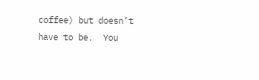coffee) but doesn’t have to be.  You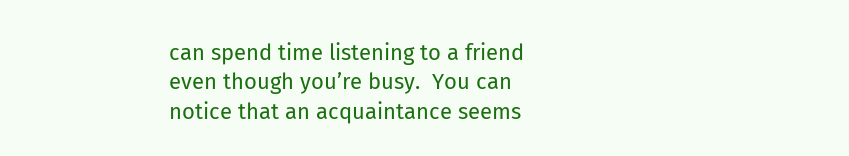can spend time listening to a friend even though you’re busy.  You can notice that an acquaintance seems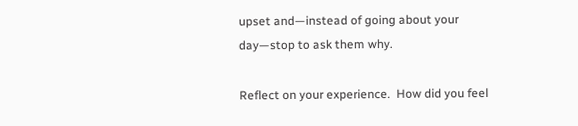upset and—instead of going about your day—stop to ask them why.

Reflect on your experience.  How did you feel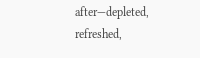after—depleted, refreshed,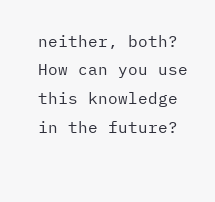neither, both?  How can you use this knowledge in the future?